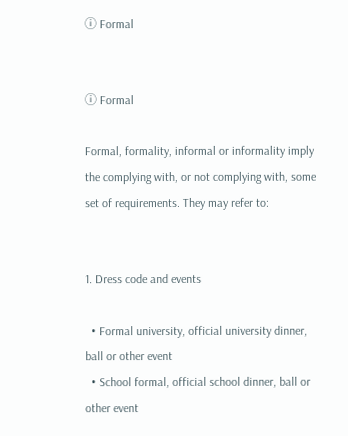ⓘ Formal


ⓘ Formal

Formal, formality, informal or informality imply the complying with, or not complying with, some set of requirements. They may refer to:


1. Dress code and events

  • Formal university, official university dinner, ball or other event
  • School formal, official school dinner, ball or other event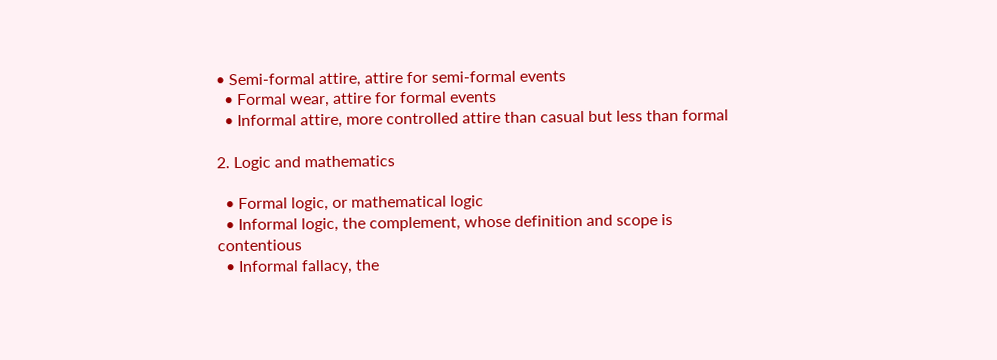• Semi-formal attire, attire for semi-formal events
  • Formal wear, attire for formal events
  • Informal attire, more controlled attire than casual but less than formal

2. Logic and mathematics

  • Formal logic, or mathematical logic
  • Informal logic, the complement, whose definition and scope is contentious
  • Informal fallacy, the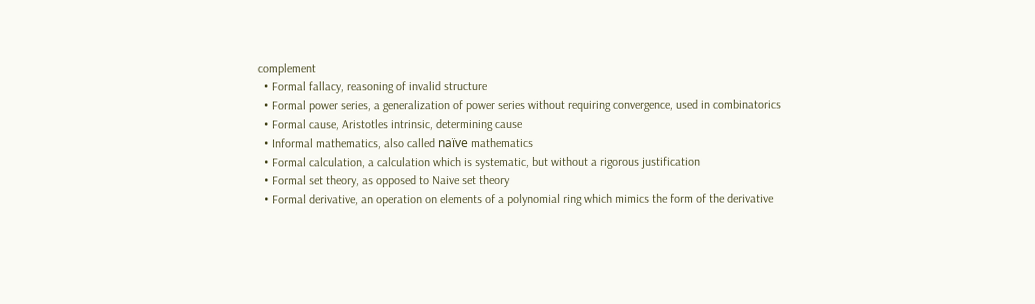complement
  • Formal fallacy, reasoning of invalid structure
  • Formal power series, a generalization of power series without requiring convergence, used in combinatorics
  • Formal cause, Aristotles intrinsic, determining cause
  • Informal mathematics, also called naïve mathematics
  • Formal calculation, a calculation which is systematic, but without a rigorous justification
  • Formal set theory, as opposed to Naive set theory
  • Formal derivative, an operation on elements of a polynomial ring which mimics the form of the derivative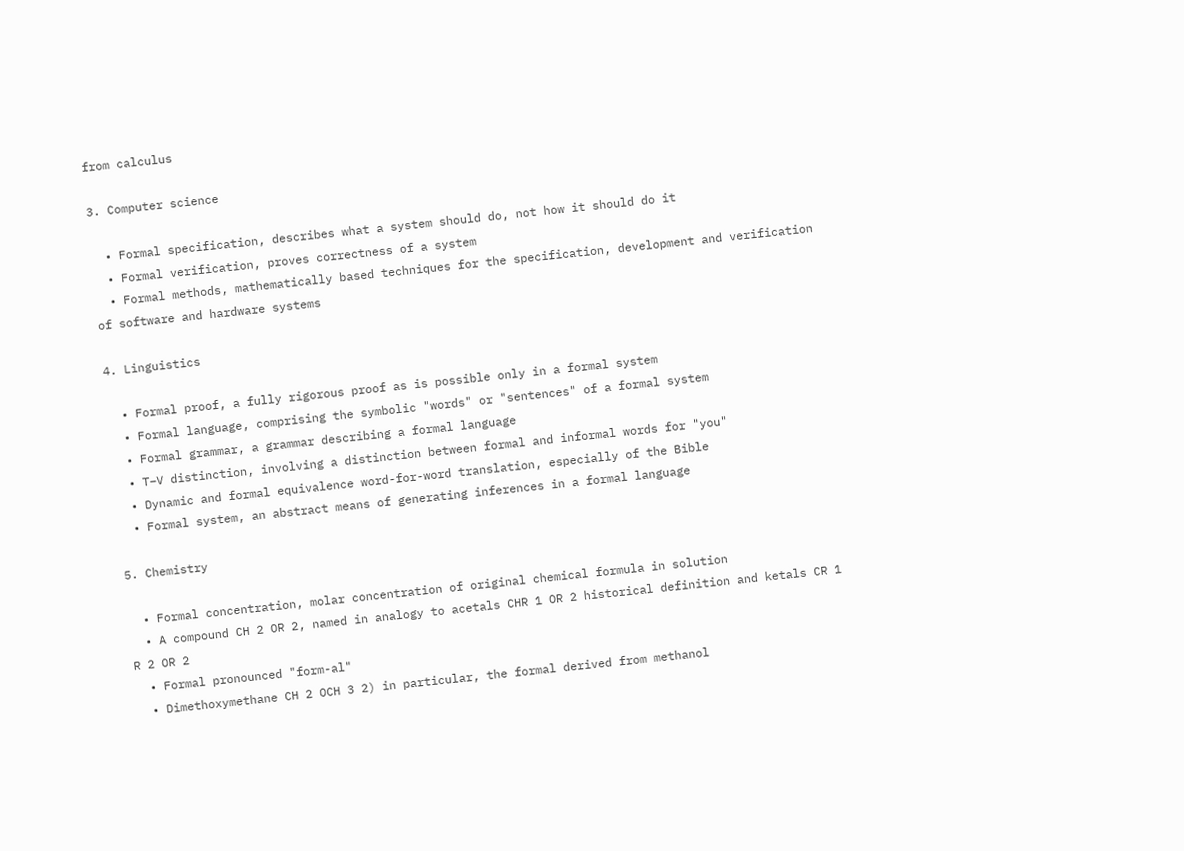from calculus

3. Computer science

  • Formal specification, describes what a system should do, not how it should do it
  • Formal verification, proves correctness of a system
  • Formal methods, mathematically based techniques for the specification, development and verification of software and hardware systems

4. Linguistics

  • Formal proof, a fully rigorous proof as is possible only in a formal system
  • Formal language, comprising the symbolic "words" or "sentences" of a formal system
  • Formal grammar, a grammar describing a formal language
  • T–V distinction, involving a distinction between formal and informal words for "you"
  • Dynamic and formal equivalence word-for-word translation, especially of the Bible
  • Formal system, an abstract means of generating inferences in a formal language

5. Chemistry

  • Formal concentration, molar concentration of original chemical formula in solution
  • A compound CH 2 OR 2, named in analogy to acetals CHR 1 OR 2 historical definition and ketals CR 1 R 2 OR 2
  • Formal pronounced "form-al"
  • Dimethoxymethane CH 2 OCH 3 2) in particular, the formal derived from methanol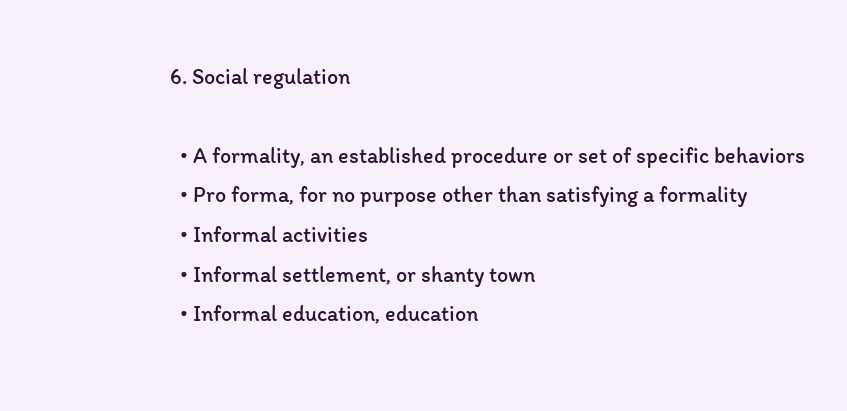6. Social regulation

  • A formality, an established procedure or set of specific behaviors
  • Pro forma, for no purpose other than satisfying a formality
  • Informal activities
  • Informal settlement, or shanty town
  • Informal education, education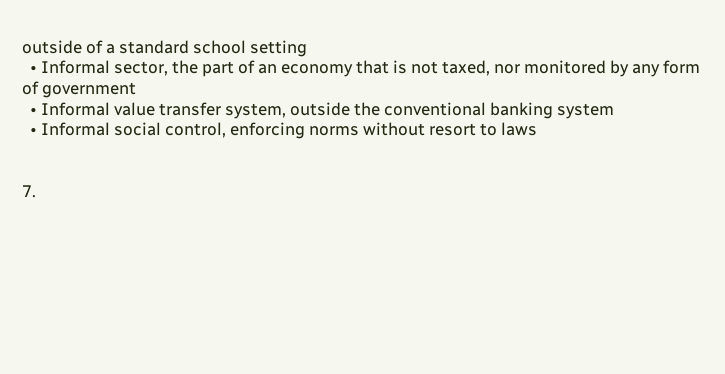outside of a standard school setting
  • Informal sector, the part of an economy that is not taxed, nor monitored by any form of government
  • Informal value transfer system, outside the conventional banking system
  • Informal social control, enforcing norms without resort to laws


7.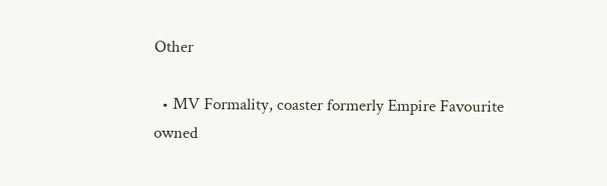Other

  • MV Formality, coaster formerly Empire Favourite owned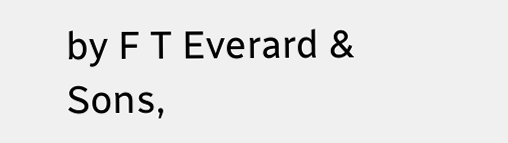by F T Everard & Sons,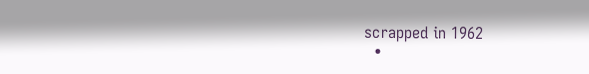scrapped in 1962
  •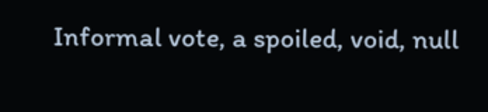Informal vote, a spoiled, void, null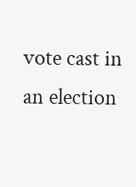vote cast in an election